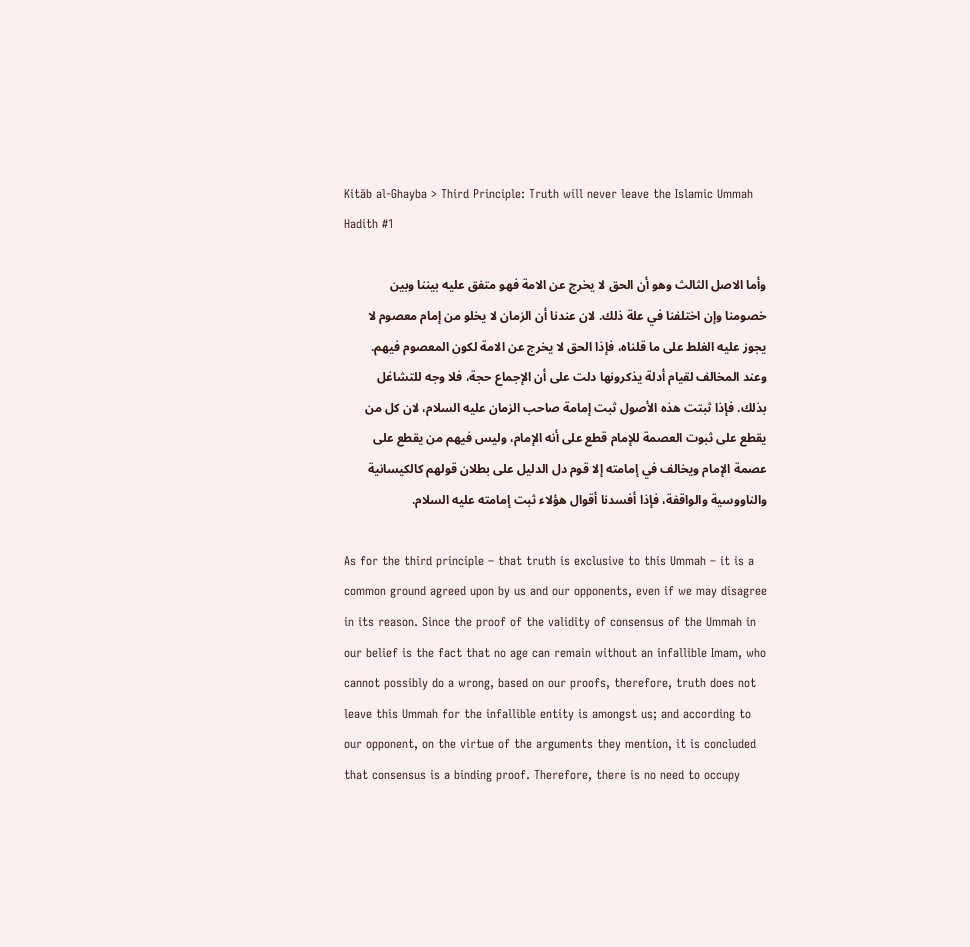Kitāb al-Ghayba > Third Principle: Truth will never leave the Islamic Ummah
Hadith #1

وأما الاصل الثالث وهو أن الحق لا يخرج عن الامة فهو متفق عليه بيننا وبين خصومنا وإن اختلفنا في علة ذلك. لان عندنا أن الزمان لا يخلو من إمام معصوم لا يجوز عليه الغلط على ما قلناه، فإذا الحق لا يخرج عن الامة لكون المعصوم فيهم. وعند المخالف لقيام أدلة يذكرونها دلت على أن الإجماع حجة، فلا وجه للتشاغل بذلك. فإذا ثبتت هذه الأصول ثبت إمامة صاحب الزمان عليه السلام، لان كل من يقطع على ثبوت العصمة للإمام قطع على أنه الإمام، وليس فيهم من يقطع على عصمة الإمام ويخالف في إمامته إلا قوم دل الدليل على بطلان قولهم كالكيسانية والناووسية والواقفة، فإذا أفسدنا أقوال هؤلاء ثبت إمامته عليه السلام.

As for the third principle – that truth is exclusive to this Ummah – it is a common ground agreed upon by us and our opponents, even if we may disagree in its reason. Since the proof of the validity of consensus of the Ummah in our belief is the fact that no age can remain without an infallible Imam, who cannot possibly do a wrong, based on our proofs, therefore, truth does not leave this Ummah for the infallible entity is amongst us; and according to our opponent, on the virtue of the arguments they mention, it is concluded that consensus is a binding proof. Therefore, there is no need to occupy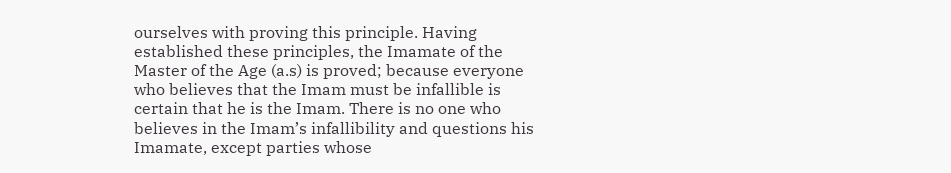ourselves with proving this principle. Having established these principles, the Imamate of the Master of the Age (a.s) is proved; because everyone who believes that the Imam must be infallible is certain that he is the Imam. There is no one who believes in the Imam’s infallibility and questions his Imamate, except parties whose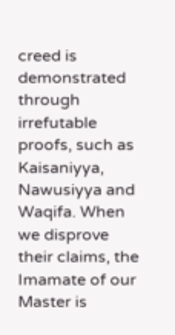creed is demonstrated through irrefutable proofs, such as Kaisaniyya, Nawusiyya and Waqifa. When we disprove their claims, the Imamate of our Master is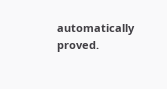automatically proved.